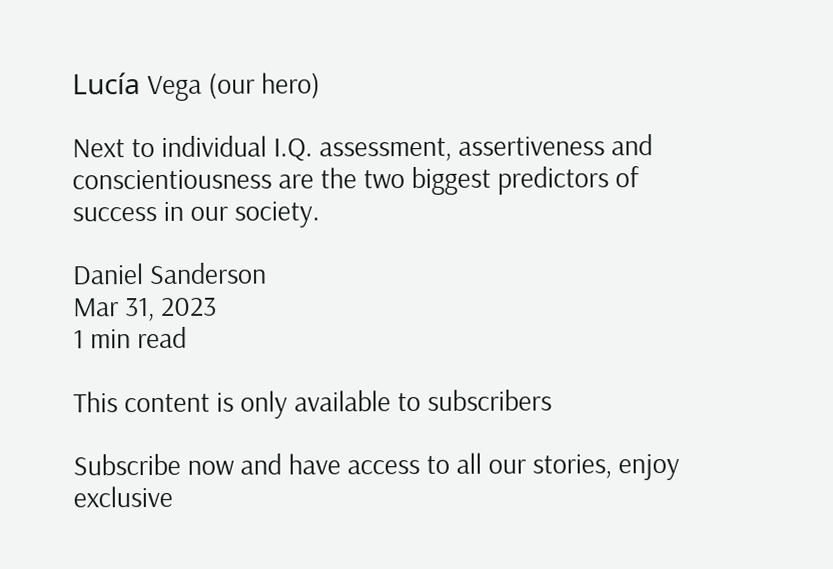Lucía Vega (our hero)

Next to individual I.Q. assessment, assertiveness and conscientiousness are the two biggest predictors of success in our society.

Daniel Sanderson
Mar 31, 2023
1 min read

This content is only available to subscribers

Subscribe now and have access to all our stories, enjoy exclusive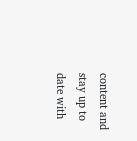content and stay up to date with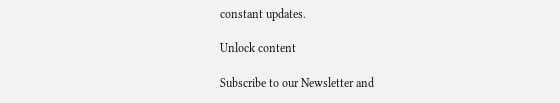constant updates.

Unlock content

Subscribe to our Newsletter and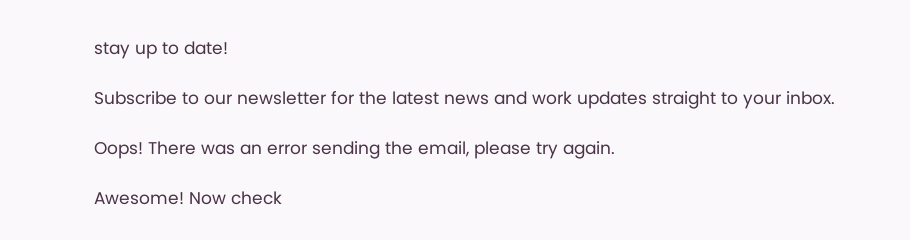stay up to date!

Subscribe to our newsletter for the latest news and work updates straight to your inbox.

Oops! There was an error sending the email, please try again.

Awesome! Now check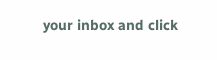your inbox and click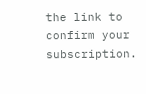the link to confirm your subscription.